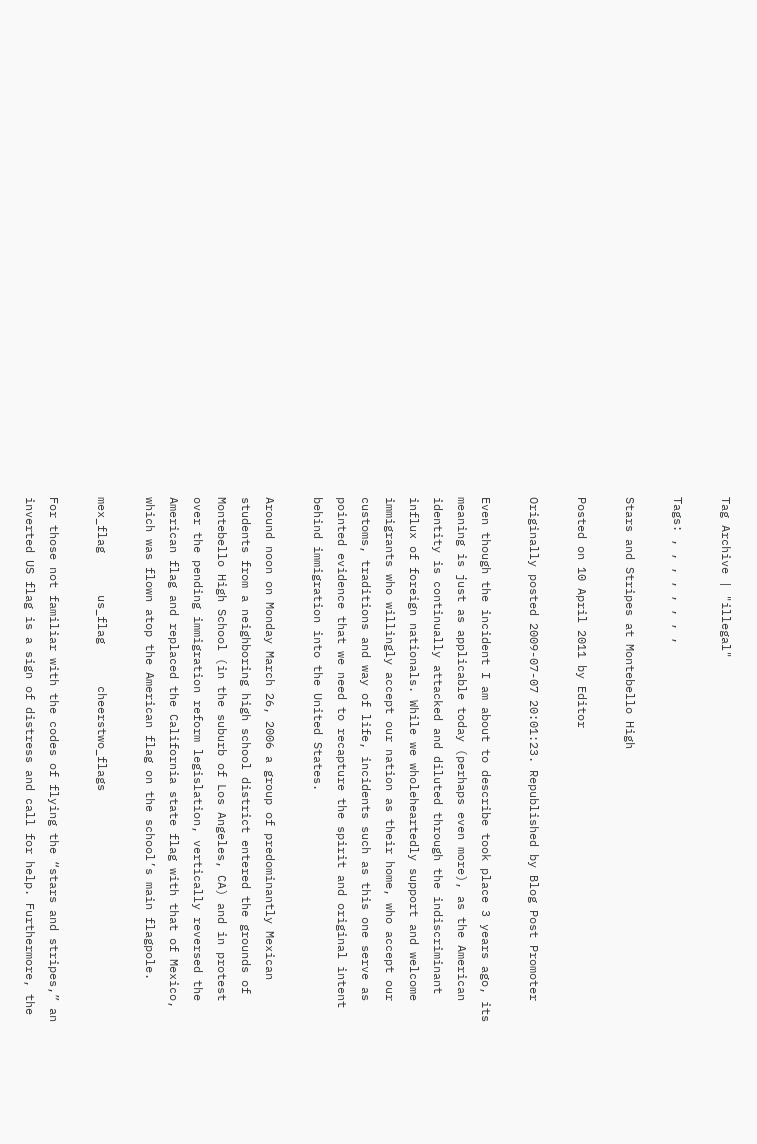Tag Archive | "illegal"

Tags: , , , , , , , ,

Stars and Stripes at Montebello High

Posted on 10 April 2011 by Editor

Originally posted 2009-07-07 20:01:23. Republished by Blog Post Promoter

Even though the incident I am about to describe took place 3 years ago, its meaning is just as applicable today (perhaps even more), as the American identity is continually attacked and diluted through the indiscriminant influx of foreign nationals. While we wholeheartedly support and welcome immigrants who willingly accept our nation as their home, who accept our customs, traditions and way of life, incidents such as this one serve as pointed evidence that we need to recapture the spirit and original intent behind immigration into the United States.

Around noon on Monday March 26, 2006 a group of predominantly Mexican students from a neighboring high school district entered the grounds of Montebello High School (in the suburb of Los Angeles, CA) and in protest over the pending immigration reform legislation, vertically reversed the American flag and replaced the California state flag with that of Mexico, which was flown atop the American flag on the school’s main flagpole.

mex_flag      us_flag      cheerstwo_flags

For those not familiar with the codes of flying the “stars and stripes,” an inverted US flag is a sign of distress and call for help. Furthermore, the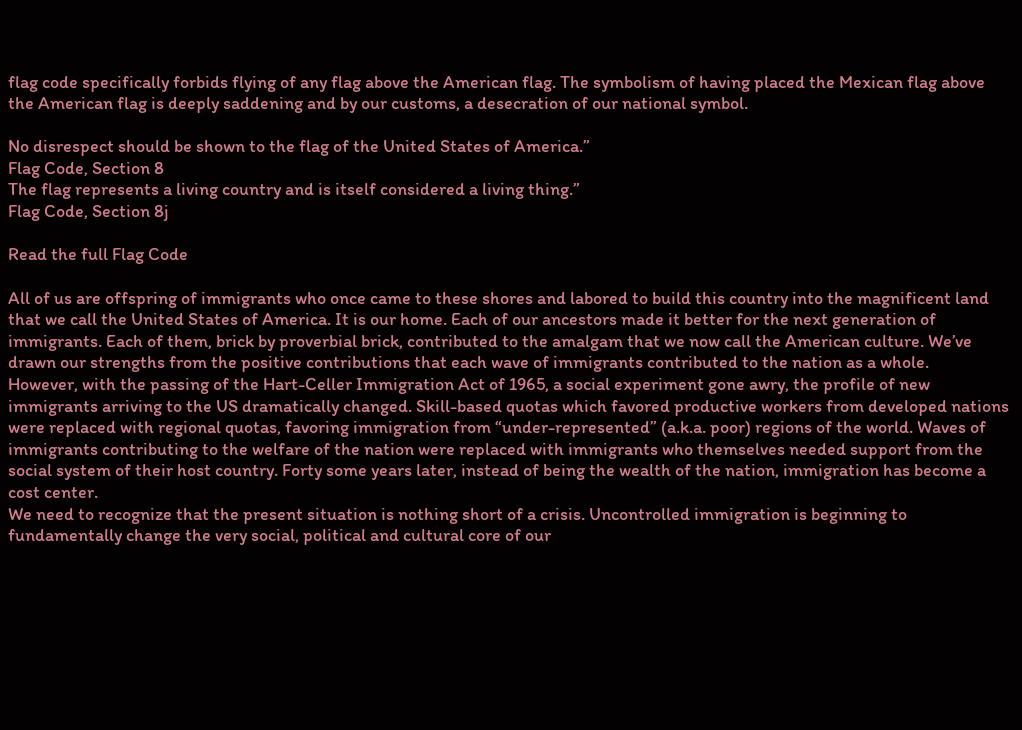flag code specifically forbids flying of any flag above the American flag. The symbolism of having placed the Mexican flag above the American flag is deeply saddening and by our customs, a desecration of our national symbol.

No disrespect should be shown to the flag of the United States of America.”
Flag Code, Section 8
The flag represents a living country and is itself considered a living thing.”
Flag Code, Section 8j

Read the full Flag Code

All of us are offspring of immigrants who once came to these shores and labored to build this country into the magnificent land that we call the United States of America. It is our home. Each of our ancestors made it better for the next generation of immigrants. Each of them, brick by proverbial brick, contributed to the amalgam that we now call the American culture. We’ve drawn our strengths from the positive contributions that each wave of immigrants contributed to the nation as a whole.
However, with the passing of the Hart-Celler Immigration Act of 1965, a social experiment gone awry, the profile of new immigrants arriving to the US dramatically changed. Skill-based quotas which favored productive workers from developed nations were replaced with regional quotas, favoring immigration from “under-represented” (a.k.a. poor) regions of the world. Waves of immigrants contributing to the welfare of the nation were replaced with immigrants who themselves needed support from the social system of their host country. Forty some years later, instead of being the wealth of the nation, immigration has become a cost center.
We need to recognize that the present situation is nothing short of a crisis. Uncontrolled immigration is beginning to fundamentally change the very social, political and cultural core of our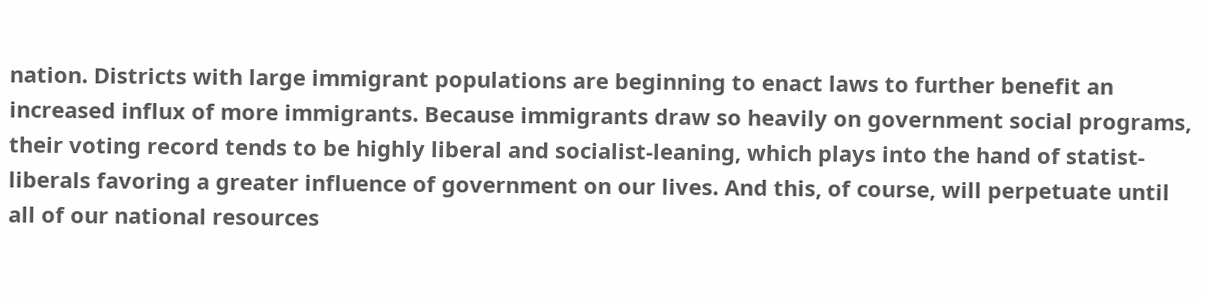nation. Districts with large immigrant populations are beginning to enact laws to further benefit an increased influx of more immigrants. Because immigrants draw so heavily on government social programs, their voting record tends to be highly liberal and socialist-leaning, which plays into the hand of statist-liberals favoring a greater influence of government on our lives. And this, of course, will perpetuate until all of our national resources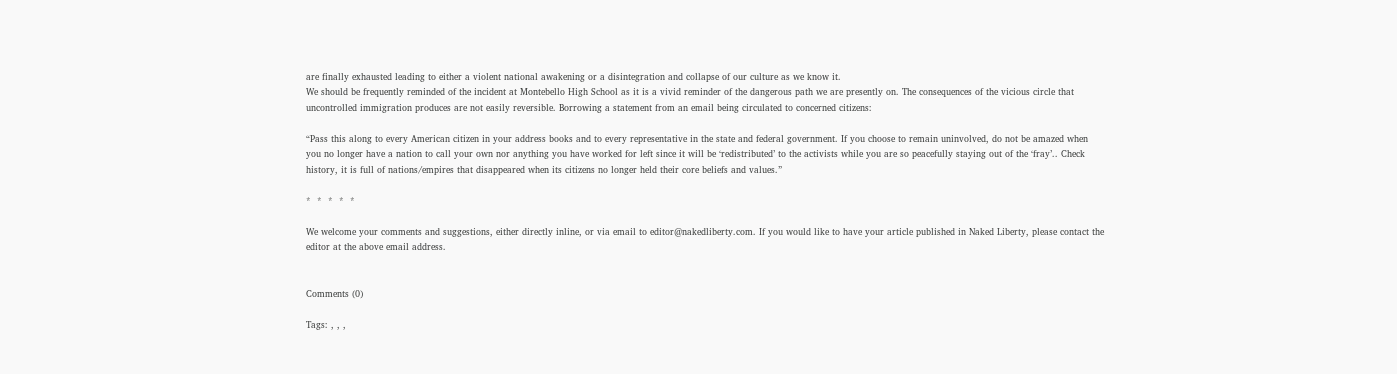are finally exhausted leading to either a violent national awakening or a disintegration and collapse of our culture as we know it.
We should be frequently reminded of the incident at Montebello High School as it is a vivid reminder of the dangerous path we are presently on. The consequences of the vicious circle that uncontrolled immigration produces are not easily reversible. Borrowing a statement from an email being circulated to concerned citizens:

“Pass this along to every American citizen in your address books and to every representative in the state and federal government. If you choose to remain uninvolved, do not be amazed when you no longer have a nation to call your own nor anything you have worked for left since it will be ‘redistributed’ to the activists while you are so peacefully staying out of the ‘fray’.. Check history, it is full of nations/empires that disappeared when its citizens no longer held their core beliefs and values.”

*  *  *  *  *

We welcome your comments and suggestions, either directly inline, or via email to editor@nakedliberty.com. If you would like to have your article published in Naked Liberty, please contact the editor at the above email address.


Comments (0)

Tags: , , ,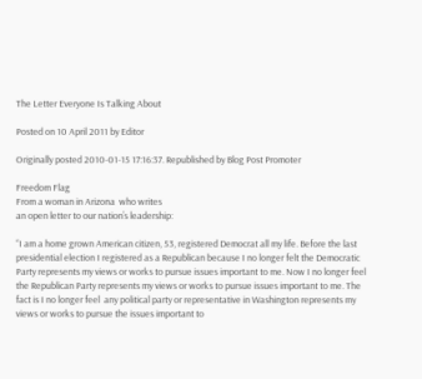The Letter Everyone Is Talking About

Posted on 10 April 2011 by Editor

Originally posted 2010-01-15 17:16:37. Republished by Blog Post Promoter

Freedom Flag
From a woman in Arizona  who writes
an open letter to our nation’s leadership:

“I am a home grown American citizen, 53, registered Democrat all my life. Before the last presidential election I registered as a Republican because I no longer felt the Democratic Party represents my views or works to pursue issues important to me. Now I no longer feel the Republican Party represents my views or works to pursue issues important to me. The fact is I no longer feel  any political party or representative in Washington represents my views or works to pursue the issues important to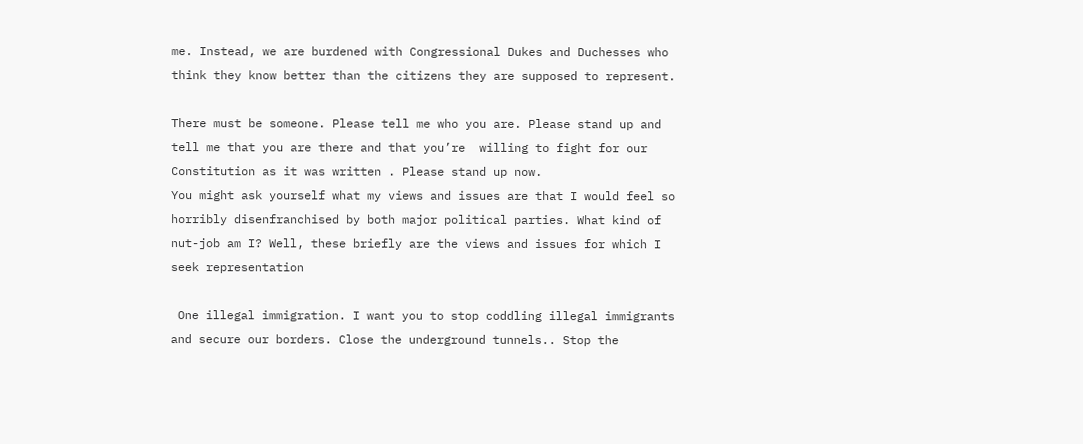me. Instead, we are burdened with Congressional Dukes and Duchesses who think they know better than the citizens they are supposed to represent.

There must be someone. Please tell me who you are. Please stand up and tell me that you are there and that you’re  willing to fight for our Constitution as it was written . Please stand up now.
You might ask yourself what my views and issues are that I would feel so horribly disenfranchised by both major political parties. What kind of nut-job am I? Well, these briefly are the views and issues for which I seek representation

 One illegal immigration. I want you to stop coddling illegal immigrants and secure our borders. Close the underground tunnels.. Stop the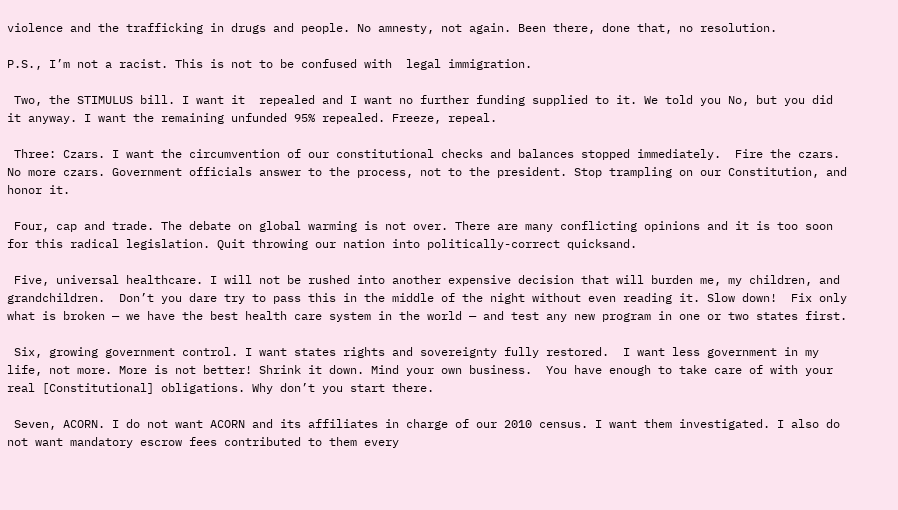violence and the trafficking in drugs and people. No amnesty, not again. Been there, done that, no resolution.

P.S., I’m not a racist. This is not to be confused with  legal immigration.

 Two, the STIMULUS bill. I want it  repealed and I want no further funding supplied to it. We told you No, but you did it anyway. I want the remaining unfunded 95% repealed. Freeze, repeal.

 Three: Czars. I want the circumvention of our constitutional checks and balances stopped immediately.  Fire the czars. No more czars. Government officials answer to the process, not to the president. Stop trampling on our Constitution, and honor it.

 Four, cap and trade. The debate on global warming is not over. There are many conflicting opinions and it is too soon for this radical legislation. Quit throwing our nation into politically-correct quicksand.

 Five, universal healthcare. I will not be rushed into another expensive decision that will burden me, my children, and grandchildren.  Don’t you dare try to pass this in the middle of the night without even reading it. Slow down!  Fix only what is broken — we have the best health care system in the world — and test any new program in one or two states first.

 Six, growing government control. I want states rights and sovereignty fully restored.  I want less government in my life, not more. More is not better! Shrink it down. Mind your own business.  You have enough to take care of with your real [Constitutional] obligations. Why don’t you start there.

 Seven, ACORN. I do not want ACORN and its affiliates in charge of our 2010 census. I want them investigated. I also do not want mandatory escrow fees contributed to them every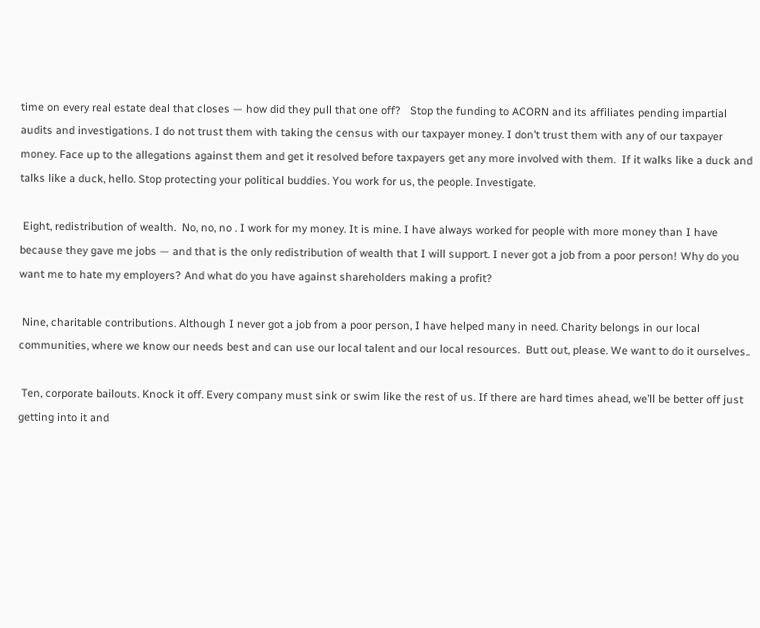time on every real estate deal that closes — how did they pull that one off?   Stop the funding to ACORN and its affiliates pending impartial audits and investigations. I do not trust them with taking the census with our taxpayer money. I don’t trust them with any of our taxpayer money. Face up to the allegations against them and get it resolved before taxpayers get any more involved with them.  If it walks like a duck and talks like a duck, hello. Stop protecting your political buddies. You work for us, the people. Investigate.

 Eight, redistribution of wealth.  No, no, no . I work for my money. It is mine. I have always worked for people with more money than I have because they gave me jobs — and that is the only redistribution of wealth that I will support. I never got a job from a poor person! Why do you want me to hate my employers? And what do you have against shareholders making a profit?

 Nine, charitable contributions. Although I never got a job from a poor person, I have helped many in need. Charity belongs in our local communities, where we know our needs best and can use our local talent and our local resources.  Butt out, please. We want to do it ourselves..

 Ten, corporate bailouts. Knock it off. Every company must sink or swim like the rest of us. If there are hard times ahead, we’ll be better off just getting into it and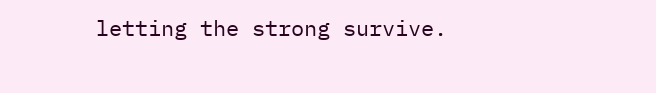letting the strong survive.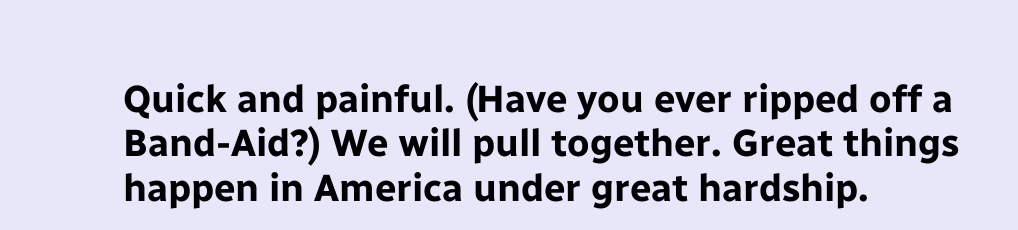Quick and painful. (Have you ever ripped off a Band-Aid?) We will pull together. Great things happen in America under great hardship.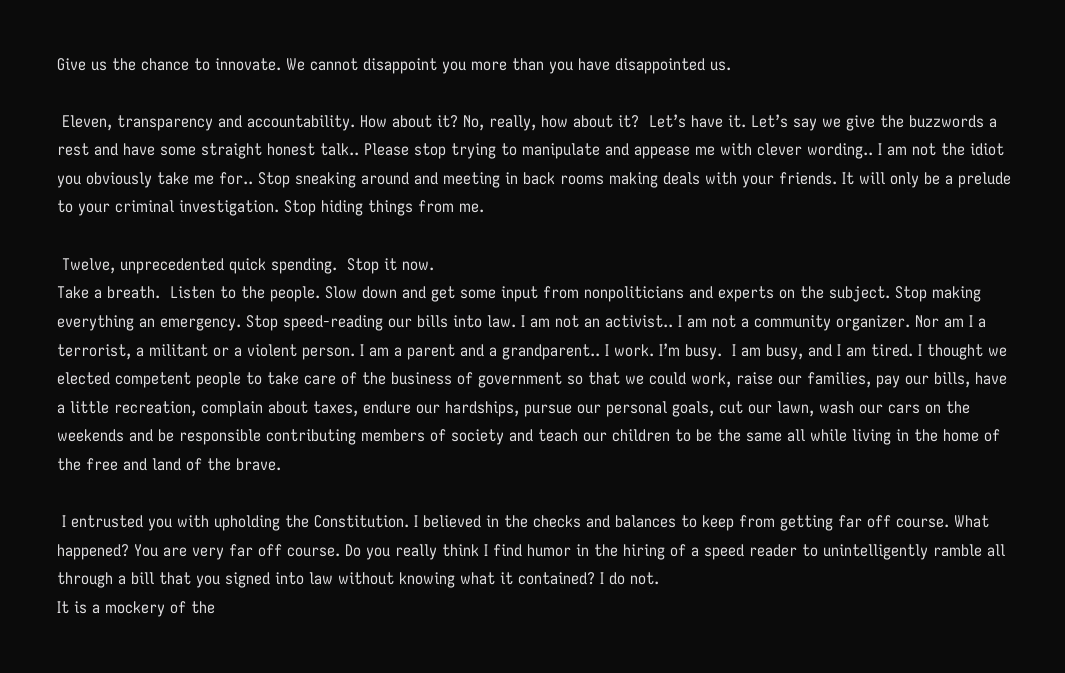Give us the chance to innovate. We cannot disappoint you more than you have disappointed us.

 Eleven, transparency and accountability. How about it? No, really, how about it?  Let’s have it. Let’s say we give the buzzwords a rest and have some straight honest talk.. Please stop trying to manipulate and appease me with clever wording.. I am not the idiot you obviously take me for.. Stop sneaking around and meeting in back rooms making deals with your friends. It will only be a prelude to your criminal investigation. Stop hiding things from me.

 Twelve, unprecedented quick spending.  Stop it now.
Take a breath.  Listen to the people. Slow down and get some input from nonpoliticians and experts on the subject. Stop making everything an emergency. Stop speed-reading our bills into law. I am not an activist.. I am not a community organizer. Nor am I a terrorist, a militant or a violent person. I am a parent and a grandparent.. I work. I’m busy.  I am busy, and I am tired. I thought we elected competent people to take care of the business of government so that we could work, raise our families, pay our bills, have a little recreation, complain about taxes, endure our hardships, pursue our personal goals, cut our lawn, wash our cars on the weekends and be responsible contributing members of society and teach our children to be the same all while living in the home of the free and land of the brave.

 I entrusted you with upholding the Constitution. I believed in the checks and balances to keep from getting far off course. What happened? You are very far off course. Do you really think I find humor in the hiring of a speed reader to unintelligently ramble all through a bill that you signed into law without knowing what it contained? I do not.
It is a mockery of the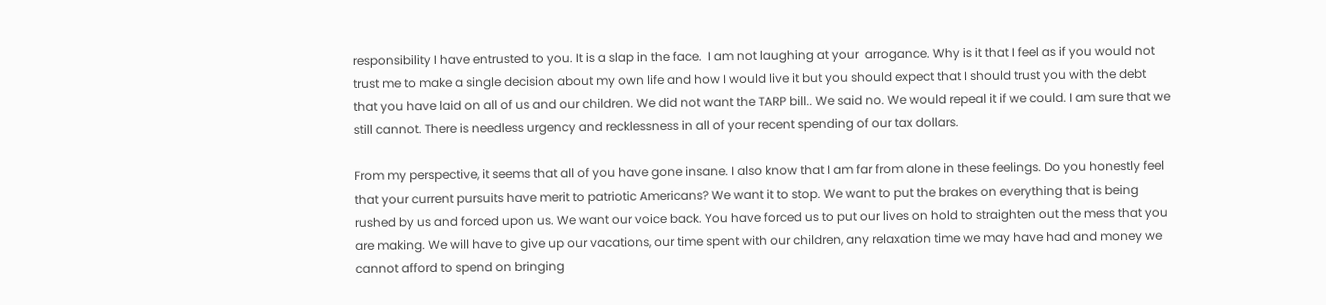responsibility I have entrusted to you. It is a slap in the face.  I am not laughing at your  arrogance. Why is it that I feel as if you would not trust me to make a single decision about my own life and how I would live it but you should expect that I should trust you with the debt that you have laid on all of us and our children. We did not want the TARP bill.. We said no. We would repeal it if we could. I am sure that we still cannot. There is needless urgency and recklessness in all of your recent spending of our tax dollars.

From my perspective, it seems that all of you have gone insane. I also know that I am far from alone in these feelings. Do you honestly feel that your current pursuits have merit to patriotic Americans? We want it to stop. We want to put the brakes on everything that is being rushed by us and forced upon us. We want our voice back. You have forced us to put our lives on hold to straighten out the mess that you are making. We will have to give up our vacations, our time spent with our children, any relaxation time we may have had and money we cannot afford to spend on bringing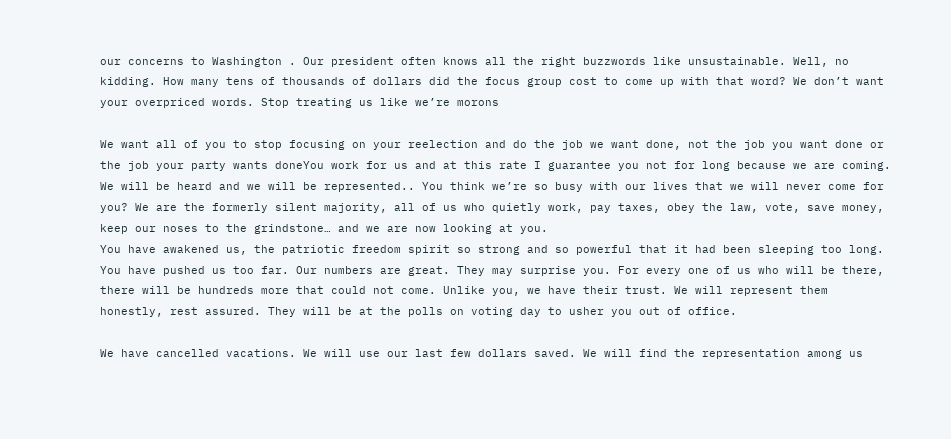our concerns to Washington . Our president often knows all the right buzzwords like unsustainable. Well, no kidding. How many tens of thousands of dollars did the focus group cost to come up with that word? We don’t want your overpriced words. Stop treating us like we’re morons

We want all of you to stop focusing on your reelection and do the job we want done, not the job you want done or the job your party wants doneYou work for us and at this rate I guarantee you not for long because we are coming. We will be heard and we will be represented.. You think we’re so busy with our lives that we will never come for you? We are the formerly silent majority, all of us who quietly work, pay taxes, obey the law, vote, save money, keep our noses to the grindstone… and we are now looking at you.
You have awakened us, the patriotic freedom spirit so strong and so powerful that it had been sleeping too long. You have pushed us too far. Our numbers are great. They may surprise you. For every one of us who will be there, there will be hundreds more that could not come. Unlike you, we have their trust. We will represent them honestly, rest assured. They will be at the polls on voting day to usher you out of office.

We have cancelled vacations. We will use our last few dollars saved. We will find the representation among us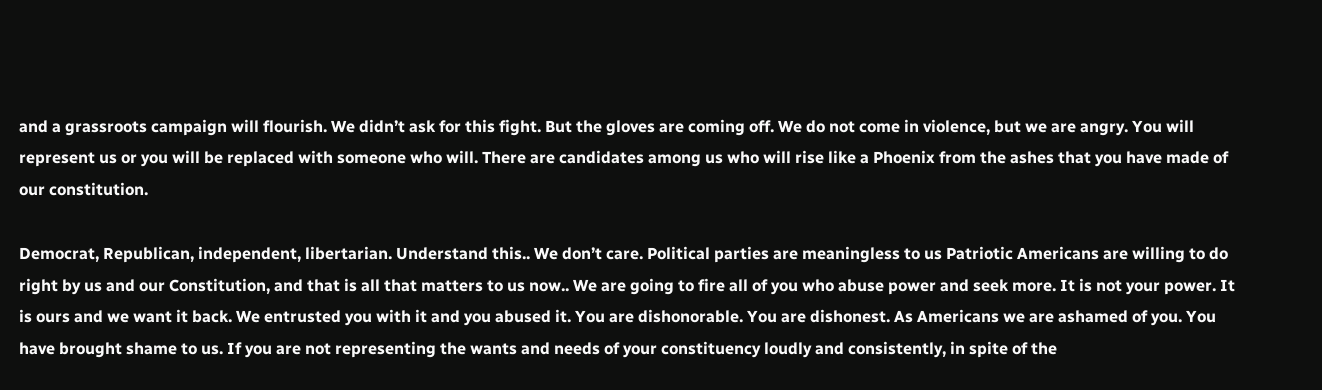and a grassroots campaign will flourish. We didn’t ask for this fight. But the gloves are coming off. We do not come in violence, but we are angry. You will represent us or you will be replaced with someone who will. There are candidates among us who will rise like a Phoenix from the ashes that you have made of our constitution.

Democrat, Republican, independent, libertarian. Understand this.. We don’t care. Political parties are meaningless to us Patriotic Americans are willing to do right by us and our Constitution, and that is all that matters to us now.. We are going to fire all of you who abuse power and seek more. It is not your power. It is ours and we want it back. We entrusted you with it and you abused it. You are dishonorable. You are dishonest. As Americans we are ashamed of you. You have brought shame to us. If you are not representing the wants and needs of your constituency loudly and consistently, in spite of the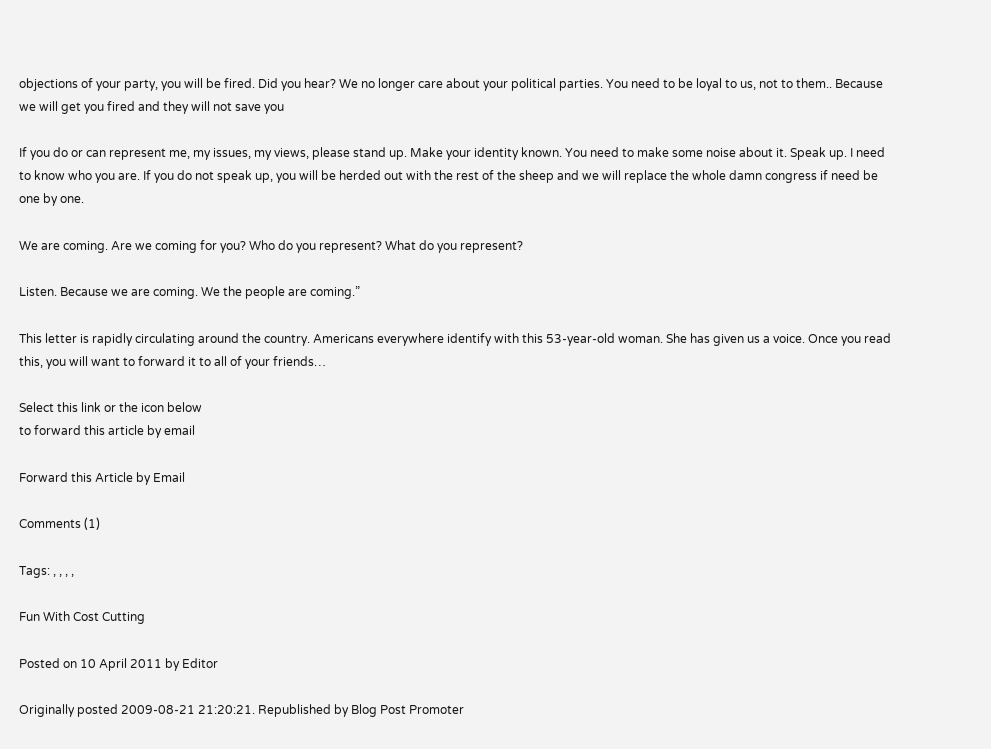objections of your party, you will be fired. Did you hear? We no longer care about your political parties. You need to be loyal to us, not to them.. Because we will get you fired and they will not save you

If you do or can represent me, my issues, my views, please stand up. Make your identity known. You need to make some noise about it. Speak up. I need to know who you are. If you do not speak up, you will be herded out with the rest of the sheep and we will replace the whole damn congress if need be one by one.

We are coming. Are we coming for you? Who do you represent? What do you represent?

Listen. Because we are coming. We the people are coming.”

This letter is rapidly circulating around the country. Americans everywhere identify with this 53-year-old woman. She has given us a voice. Once you read this, you will want to forward it to all of your friends…

Select this link or the icon below
to forward this article by email

Forward this Article by Email

Comments (1)

Tags: , , , ,

Fun With Cost Cutting

Posted on 10 April 2011 by Editor

Originally posted 2009-08-21 21:20:21. Republished by Blog Post Promoter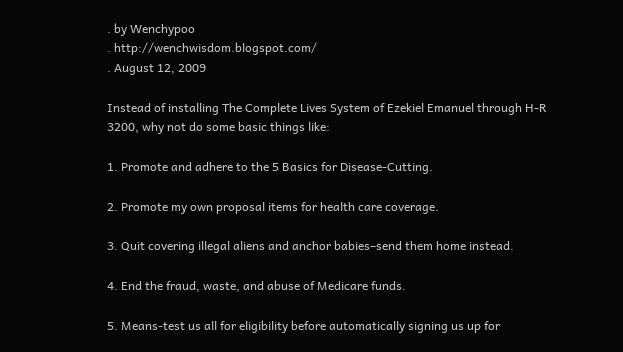. by Wenchypoo
. http://wenchwisdom.blogspot.com/
. August 12, 2009

Instead of installing The Complete Lives System of Ezekiel Emanuel through H-R 3200, why not do some basic things like:

1. Promote and adhere to the 5 Basics for Disease-Cutting.

2. Promote my own proposal items for health care coverage.

3. Quit covering illegal aliens and anchor babies–send them home instead.

4. End the fraud, waste, and abuse of Medicare funds.

5. Means-test us all for eligibility before automatically signing us up for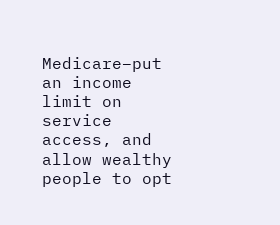Medicare–put an income limit on service access, and allow wealthy people to opt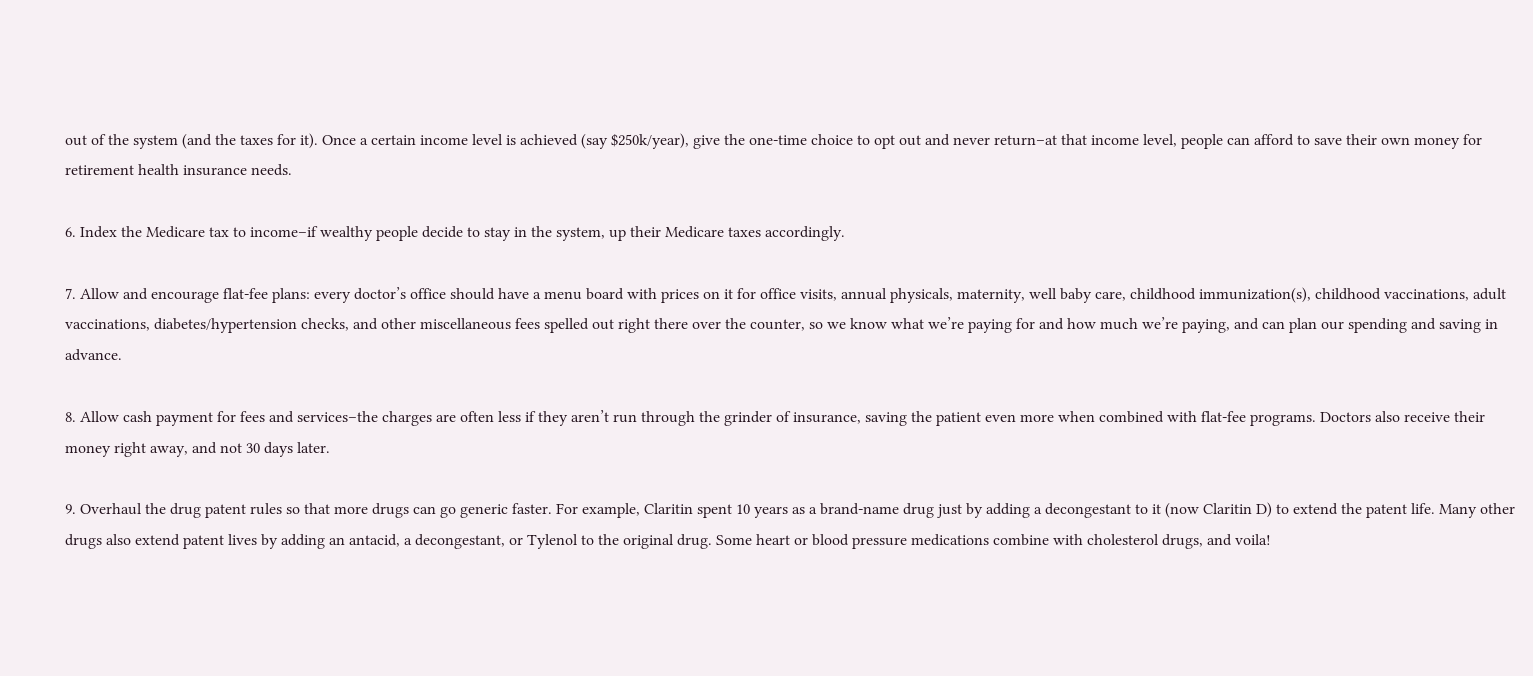out of the system (and the taxes for it). Once a certain income level is achieved (say $250k/year), give the one-time choice to opt out and never return–at that income level, people can afford to save their own money for retirement health insurance needs.

6. Index the Medicare tax to income–if wealthy people decide to stay in the system, up their Medicare taxes accordingly.

7. Allow and encourage flat-fee plans: every doctor’s office should have a menu board with prices on it for office visits, annual physicals, maternity, well baby care, childhood immunization(s), childhood vaccinations, adult vaccinations, diabetes/hypertension checks, and other miscellaneous fees spelled out right there over the counter, so we know what we’re paying for and how much we’re paying, and can plan our spending and saving in advance.

8. Allow cash payment for fees and services–the charges are often less if they aren’t run through the grinder of insurance, saving the patient even more when combined with flat-fee programs. Doctors also receive their money right away, and not 30 days later.

9. Overhaul the drug patent rules so that more drugs can go generic faster. For example, Claritin spent 10 years as a brand-name drug just by adding a decongestant to it (now Claritin D) to extend the patent life. Many other drugs also extend patent lives by adding an antacid, a decongestant, or Tylenol to the original drug. Some heart or blood pressure medications combine with cholesterol drugs, and voila!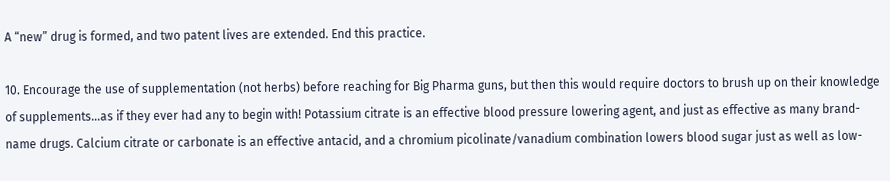A “new” drug is formed, and two patent lives are extended. End this practice.

10. Encourage the use of supplementation (not herbs) before reaching for Big Pharma guns, but then this would require doctors to brush up on their knowledge of supplements…as if they ever had any to begin with! Potassium citrate is an effective blood pressure lowering agent, and just as effective as many brand-name drugs. Calcium citrate or carbonate is an effective antacid, and a chromium picolinate/vanadium combination lowers blood sugar just as well as low-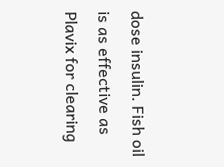dose insulin. Fish oil is as effective as Plavix for clearing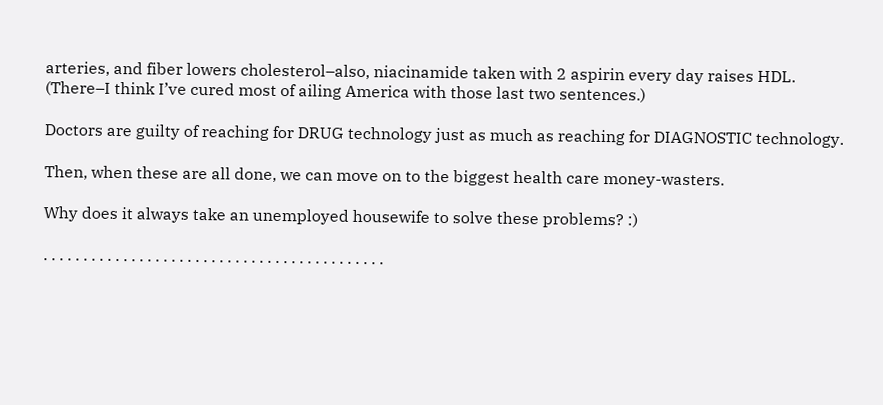arteries, and fiber lowers cholesterol–also, niacinamide taken with 2 aspirin every day raises HDL. (There–I think I’ve cured most of ailing America with those last two sentences.)

Doctors are guilty of reaching for DRUG technology just as much as reaching for DIAGNOSTIC technology.

Then, when these are all done, we can move on to the biggest health care money-wasters.

Why does it always take an unemployed housewife to solve these problems? :)

. . . . . . . . . . . . . . . . . . . . . . . . . . . . . . . . . . . . . . . . . . .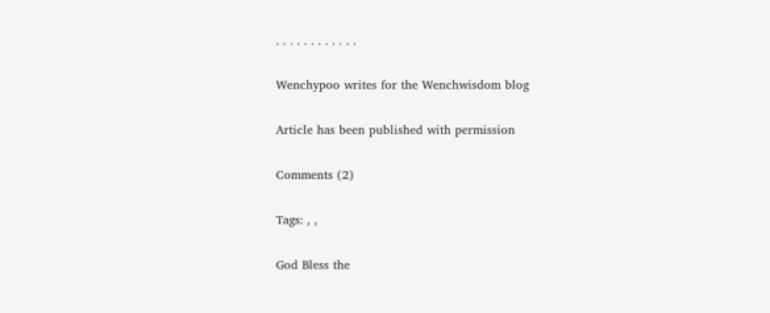. . . . . . . . . . . .

Wenchypoo writes for the Wenchwisdom blog

Article has been published with permission

Comments (2)

Tags: , ,

God Bless the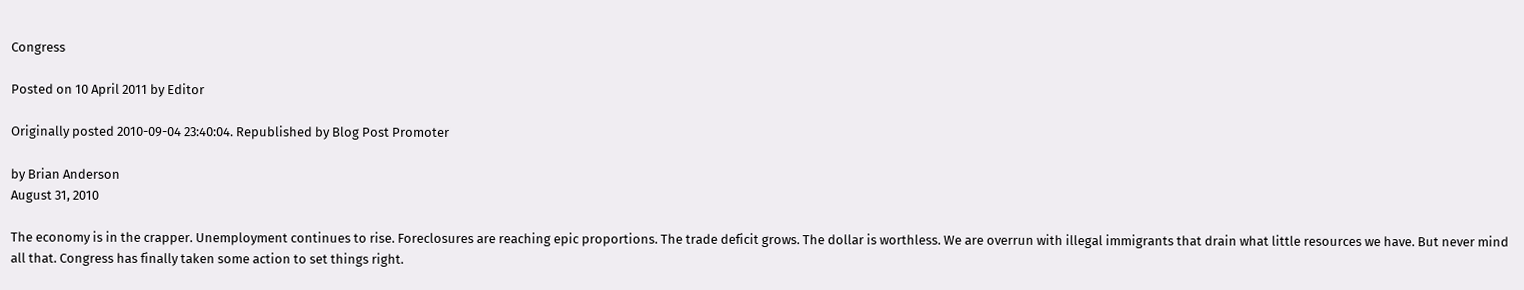Congress

Posted on 10 April 2011 by Editor

Originally posted 2010-09-04 23:40:04. Republished by Blog Post Promoter

by Brian Anderson
August 31, 2010

The economy is in the crapper. Unemployment continues to rise. Foreclosures are reaching epic proportions. The trade deficit grows. The dollar is worthless. We are overrun with illegal immigrants that drain what little resources we have. But never mind all that. Congress has finally taken some action to set things right.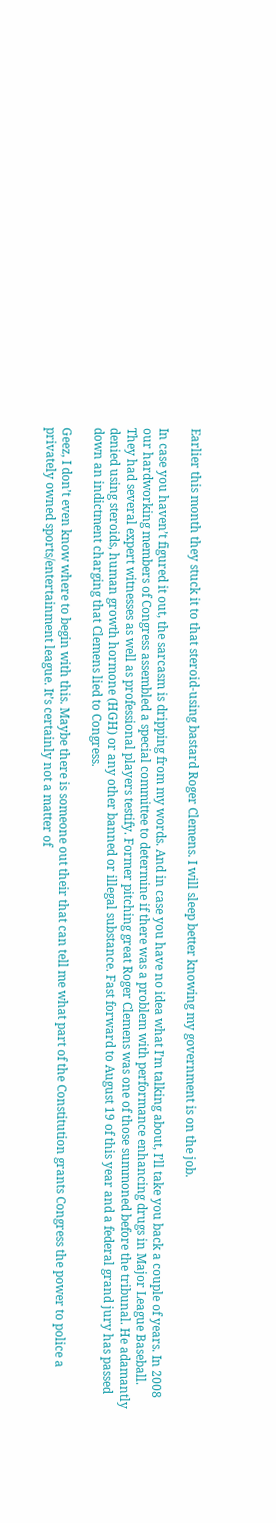Earlier this month they stuck it to that steroid-using bastard Roger Clemens. I will sleep better knowing my government is on the job.

In case you haven’t figured it out, the sarcasm is dripping from my words. And in case you have no idea what I’m talking about, I’ll take you back a couple of years. In 2008 our hardworking members of Congress assembled a special committee to determine if there was a problem with performance enhancing drugs in Major League Baseball. They had several expert witnesses as well as professional players testify. Former pitching great Roger Clemens was one of those summoned before the tribunal. He adamantly denied using steroids, human growth hormone (HGH) or any other banned or illegal substance. Fast forward to August 19 of this year and a federal grand jury has passed down an indictment charging that Clemens lied to Congress.

Geez, I don’t even know where to begin with this. Maybe there is someone out their that can tell me what part of the Constitution grants Congress the power to police a privately owned sports/entertainment league. It’s certainly not a matter of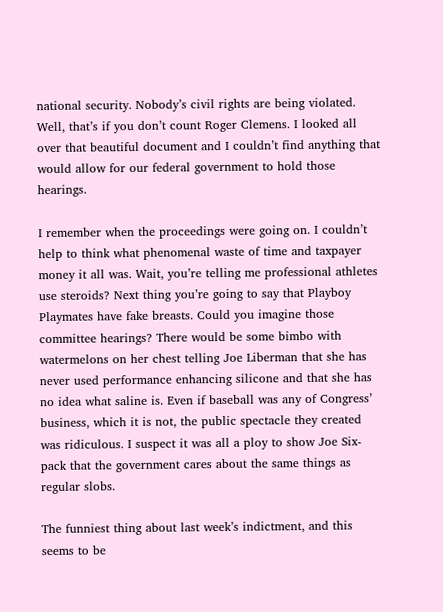national security. Nobody’s civil rights are being violated. Well, that’s if you don’t count Roger Clemens. I looked all over that beautiful document and I couldn’t find anything that would allow for our federal government to hold those hearings.

I remember when the proceedings were going on. I couldn’t help to think what phenomenal waste of time and taxpayer money it all was. Wait, you’re telling me professional athletes use steroids? Next thing you’re going to say that Playboy Playmates have fake breasts. Could you imagine those committee hearings? There would be some bimbo with watermelons on her chest telling Joe Liberman that she has never used performance enhancing silicone and that she has no idea what saline is. Even if baseball was any of Congress’ business, which it is not, the public spectacle they created was ridiculous. I suspect it was all a ploy to show Joe Six-pack that the government cares about the same things as regular slobs.

The funniest thing about last week’s indictment, and this seems to be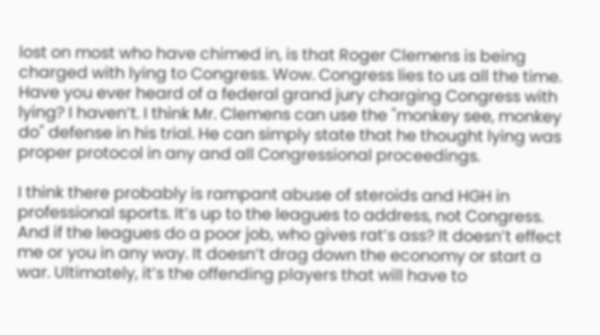lost on most who have chimed in, is that Roger Clemens is being charged with lying to Congress. Wow. Congress lies to us all the time. Have you ever heard of a federal grand jury charging Congress with lying? I haven’t. I think Mr. Clemens can use the "monkey see, monkey do" defense in his trial. He can simply state that he thought lying was proper protocol in any and all Congressional proceedings.

I think there probably is rampant abuse of steroids and HGH in professional sports. It’s up to the leagues to address, not Congress. And if the leagues do a poor job, who gives rat’s ass? It doesn’t effect me or you in any way. It doesn’t drag down the economy or start a war. Ultimately, it’s the offending players that will have to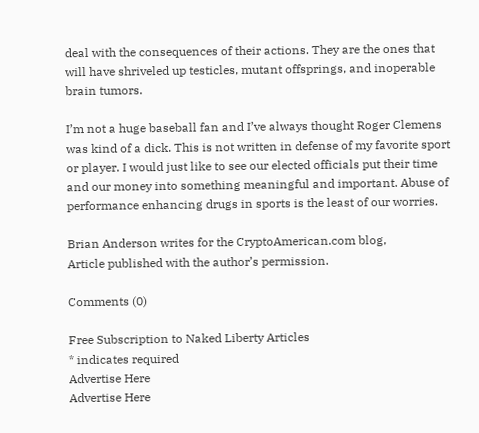deal with the consequences of their actions. They are the ones that will have shriveled up testicles, mutant offsprings, and inoperable brain tumors.

I’m not a huge baseball fan and I’ve always thought Roger Clemens was kind of a dick. This is not written in defense of my favorite sport or player. I would just like to see our elected officials put their time and our money into something meaningful and important. Abuse of performance enhancing drugs in sports is the least of our worries.

Brian Anderson writes for the CryptoAmerican.com blog,
Article published with the author’s permission.

Comments (0)

Free Subscription to Naked Liberty Articles
* indicates required
Advertise Here
Advertise Here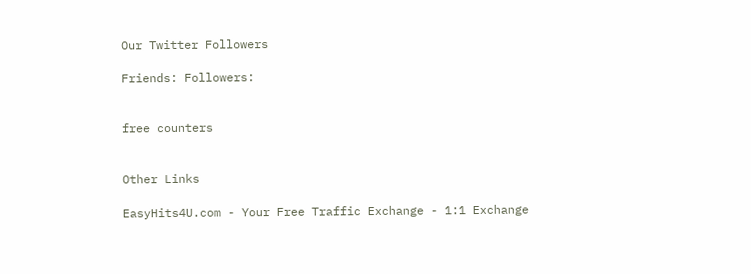Our Twitter Followers

Friends: Followers:


free counters


Other Links

EasyHits4U.com - Your Free Traffic Exchange - 1:1 Exchange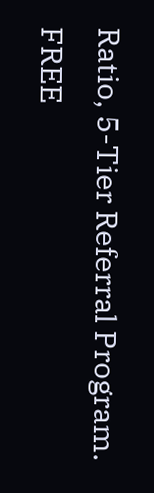Ratio, 5-Tier Referral Program. FREE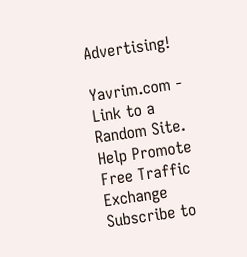Advertising!

Yavrim.com - Link to a Random Site. Help Promote Free Traffic Exchange
Subscribe to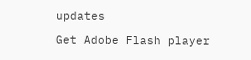updates

Get Adobe Flash player